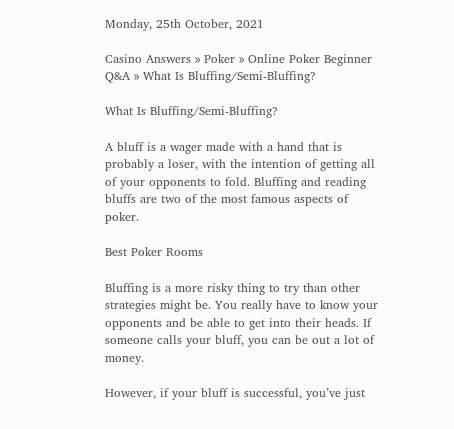Monday, 25th October, 2021

Casino Answers » Poker » Online Poker Beginner Q&A » What Is Bluffing/Semi-Bluffing?

What Is Bluffing/Semi-Bluffing?

A bluff is a wager made with a hand that is probably a loser, with the intention of getting all of your opponents to fold. Bluffing and reading bluffs are two of the most famous aspects of poker.

Best Poker Rooms

Bluffing is a more risky thing to try than other strategies might be. You really have to know your opponents and be able to get into their heads. If someone calls your bluff, you can be out a lot of money.

However, if your bluff is successful, you’ve just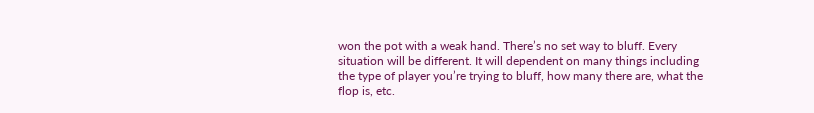won the pot with a weak hand. There’s no set way to bluff. Every situation will be different. It will dependent on many things including the type of player you’re trying to bluff, how many there are, what the flop is, etc.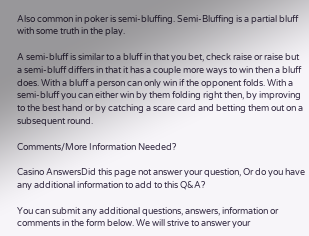Also common in poker is semi-bluffing. Semi-Bluffing is a partial bluff with some truth in the play.

A semi-bluff is similar to a bluff in that you bet, check raise or raise but a semi-bluff differs in that it has a couple more ways to win then a bluff does. With a bluff a person can only win if the opponent folds. With a semi-bluff you can either win by them folding right then, by improving to the best hand or by catching a scare card and betting them out on a subsequent round.

Comments/More Information Needed?

Casino AnswersDid this page not answer your question, Or do you have any additional information to add to this Q&A?

You can submit any additional questions, answers, information or comments in the form below. We will strive to answer your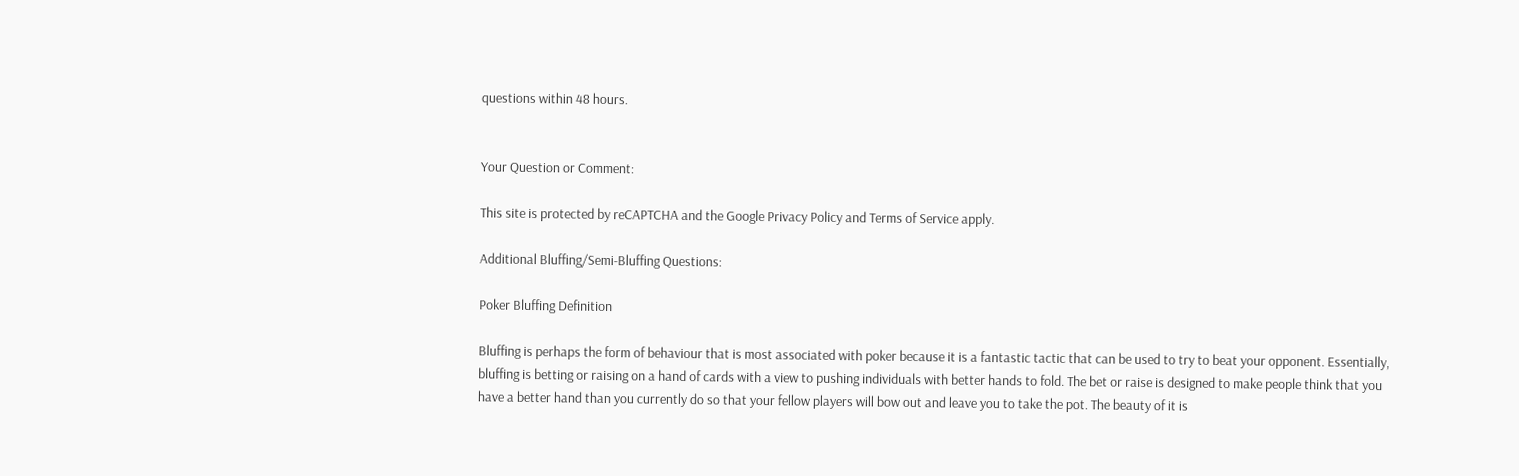questions within 48 hours.


Your Question or Comment:

This site is protected by reCAPTCHA and the Google Privacy Policy and Terms of Service apply.

Additional Bluffing/Semi-Bluffing Questions:

Poker Bluffing Definition

Bluffing is perhaps the form of behaviour that is most associated with poker because it is a fantastic tactic that can be used to try to beat your opponent. Essentially, bluffing is betting or raising on a hand of cards with a view to pushing individuals with better hands to fold. The bet or raise is designed to make people think that you have a better hand than you currently do so that your fellow players will bow out and leave you to take the pot. The beauty of it is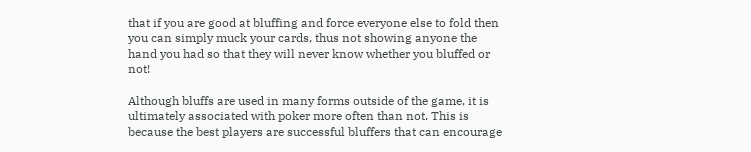that if you are good at bluffing and force everyone else to fold then you can simply muck your cards, thus not showing anyone the hand you had so that they will never know whether you bluffed or not!

Although bluffs are used in many forms outside of the game, it is ultimately associated with poker more often than not. This is because the best players are successful bluffers that can encourage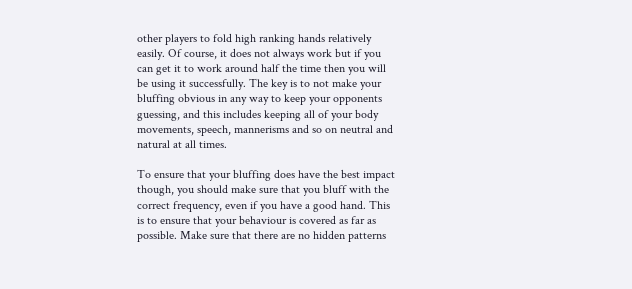other players to fold high ranking hands relatively easily. Of course, it does not always work but if you can get it to work around half the time then you will be using it successfully. The key is to not make your bluffing obvious in any way to keep your opponents guessing, and this includes keeping all of your body movements, speech, mannerisms and so on neutral and natural at all times.

To ensure that your bluffing does have the best impact though, you should make sure that you bluff with the correct frequency, even if you have a good hand. This is to ensure that your behaviour is covered as far as possible. Make sure that there are no hidden patterns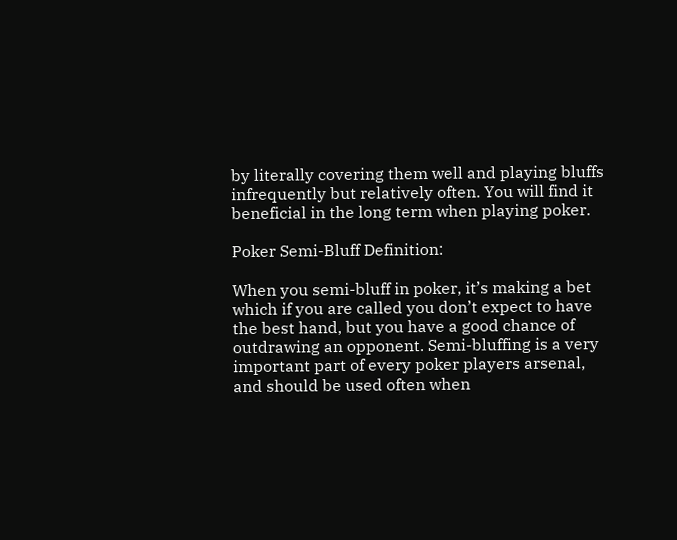by literally covering them well and playing bluffs infrequently but relatively often. You will find it beneficial in the long term when playing poker.

Poker Semi-Bluff Definition:

When you semi-bluff in poker, it’s making a bet which if you are called you don’t expect to have the best hand, but you have a good chance of outdrawing an opponent. Semi-bluffing is a very important part of every poker players arsenal, and should be used often when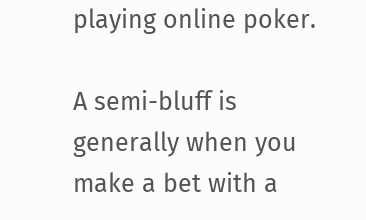playing online poker.

A semi-bluff is generally when you make a bet with a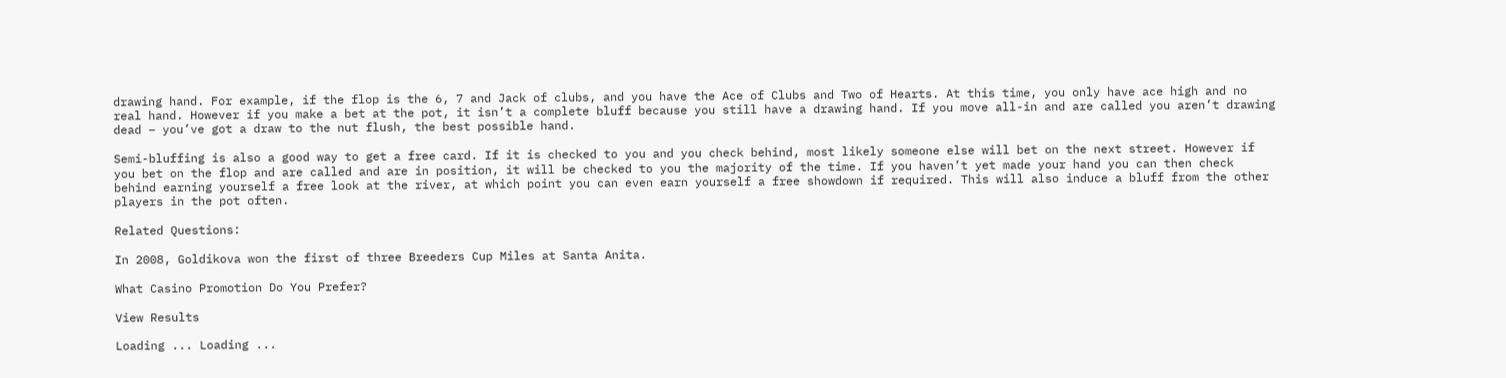drawing hand. For example, if the flop is the 6, 7 and Jack of clubs, and you have the Ace of Clubs and Two of Hearts. At this time, you only have ace high and no real hand. However if you make a bet at the pot, it isn’t a complete bluff because you still have a drawing hand. If you move all-in and are called you aren’t drawing dead – you’ve got a draw to the nut flush, the best possible hand.

Semi-bluffing is also a good way to get a free card. If it is checked to you and you check behind, most likely someone else will bet on the next street. However if you bet on the flop and are called and are in position, it will be checked to you the majority of the time. If you haven’t yet made your hand you can then check behind earning yourself a free look at the river, at which point you can even earn yourself a free showdown if required. This will also induce a bluff from the other players in the pot often.

Related Questions:

In 2008, Goldikova won the first of three Breeders Cup Miles at Santa Anita.

What Casino Promotion Do You Prefer?

View Results

Loading ... Loading ...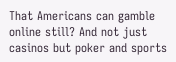That Americans can gamble online still? And not just casinos but poker and sports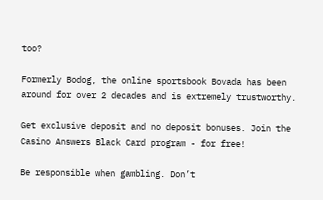too?

Formerly Bodog, the online sportsbook Bovada has been around for over 2 decades and is extremely trustworthy.

Get exclusive deposit and no deposit bonuses. Join the Casino Answers Black Card program - for free!

Be responsible when gambling. Don’t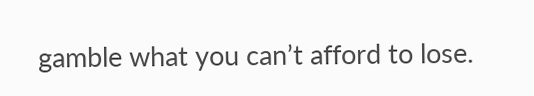gamble what you can’t afford to lose.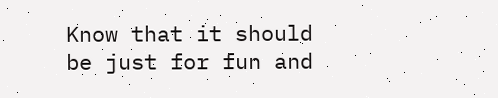Know that it should be just for fun and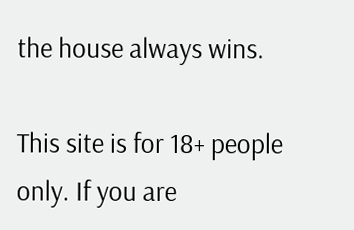the house always wins.

This site is for 18+ people only. If you are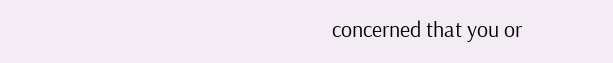concerned that you or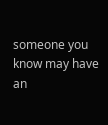someone you know may have an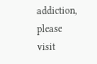addiction, please visit